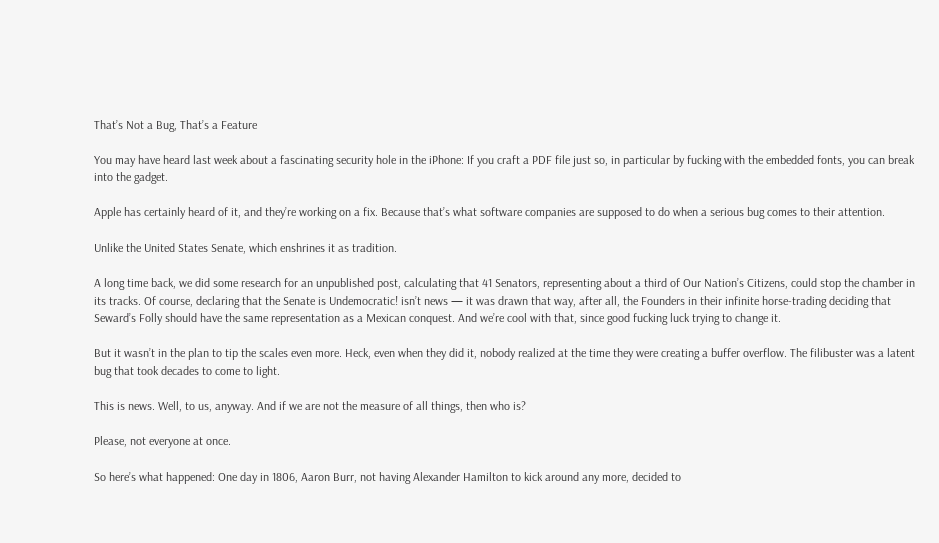That’s Not a Bug, That’s a Feature

You may have heard last week about a fascinating security hole in the iPhone: If you craft a PDF file just so, in particular by fucking with the embedded fonts, you can break into the gadget.

Apple has certainly heard of it, and they’re working on a fix. Because that’s what software companies are supposed to do when a serious bug comes to their attention.

Unlike the United States Senate, which enshrines it as tradition.

A long time back, we did some research for an unpublished post, calculating that 41 Senators, representing about a third of Our Nation’s Citizens, could stop the chamber in its tracks. Of course, declaring that the Senate is Undemocratic! isn’t news — it was drawn that way, after all, the Founders in their infinite horse-trading deciding that Seward’s Folly should have the same representation as a Mexican conquest. And we’re cool with that, since good fucking luck trying to change it.

But it wasn’t in the plan to tip the scales even more. Heck, even when they did it, nobody realized at the time they were creating a buffer overflow. The filibuster was a latent bug that took decades to come to light.

This is news. Well, to us, anyway. And if we are not the measure of all things, then who is?

Please, not everyone at once.

So here’s what happened: One day in 1806, Aaron Burr, not having Alexander Hamilton to kick around any more, decided to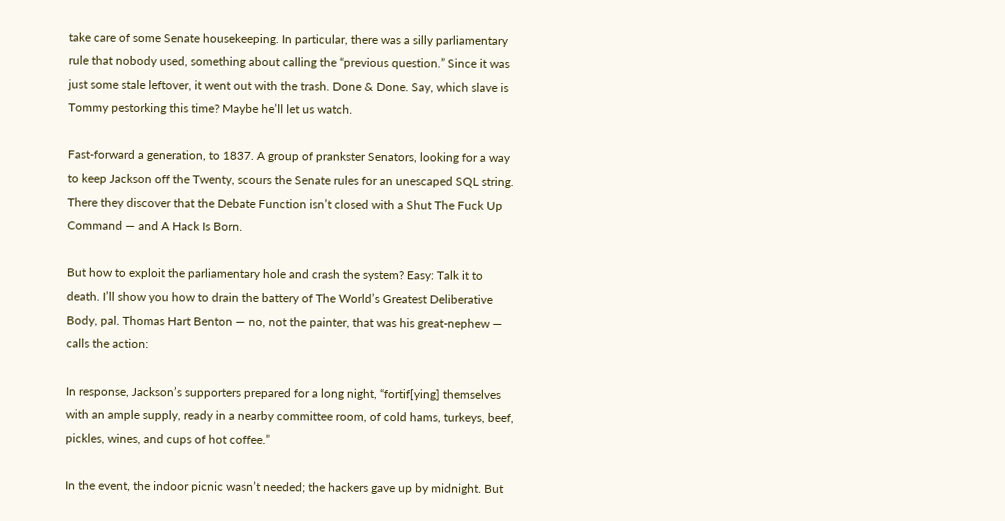take care of some Senate housekeeping. In particular, there was a silly parliamentary rule that nobody used, something about calling the “previous question.” Since it was just some stale leftover, it went out with the trash. Done & Done. Say, which slave is Tommy pestorking this time? Maybe he’ll let us watch.

Fast-forward a generation, to 1837. A group of prankster Senators, looking for a way to keep Jackson off the Twenty, scours the Senate rules for an unescaped SQL string. There they discover that the Debate Function isn’t closed with a Shut The Fuck Up Command — and A Hack Is Born.

But how to exploit the parliamentary hole and crash the system? Easy: Talk it to death. I’ll show you how to drain the battery of The World’s Greatest Deliberative Body, pal. Thomas Hart Benton — no, not the painter, that was his great-nephew — calls the action:

In response, Jackson’s supporters prepared for a long night, “fortif[ying] themselves with an ample supply, ready in a nearby committee room, of cold hams, turkeys, beef, pickles, wines, and cups of hot coffee.”

In the event, the indoor picnic wasn’t needed; the hackers gave up by midnight. But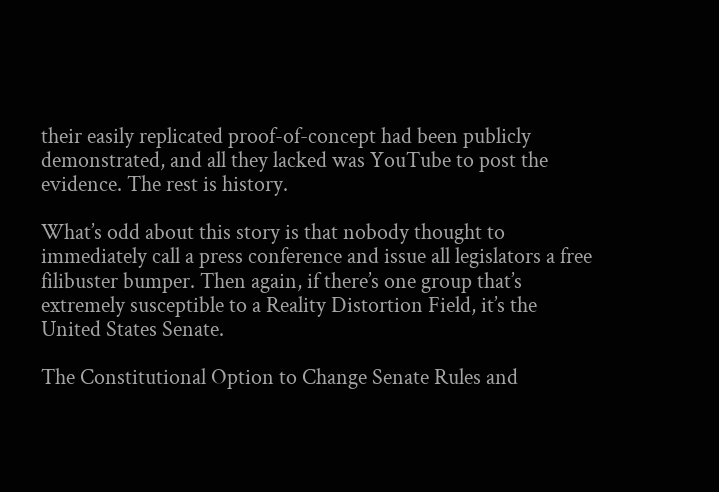their easily replicated proof-of-concept had been publicly demonstrated, and all they lacked was YouTube to post the evidence. The rest is history.

What’s odd about this story is that nobody thought to immediately call a press conference and issue all legislators a free filibuster bumper. Then again, if there’s one group that’s extremely susceptible to a Reality Distortion Field, it’s the United States Senate.

The Constitutional Option to Change Senate Rules and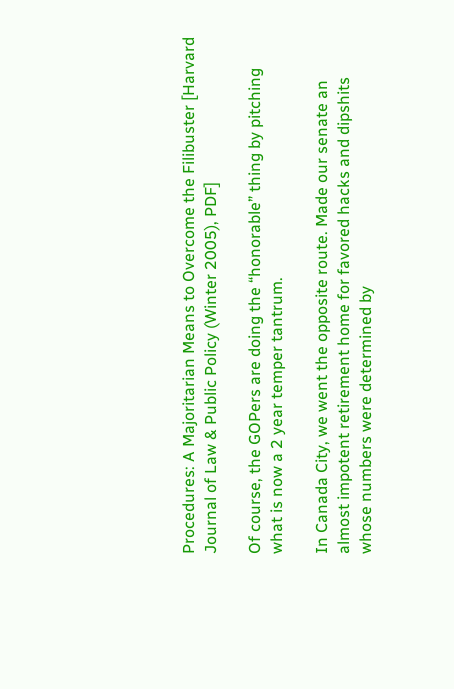Procedures: A Majoritarian Means to Overcome the Filibuster [Harvard Journal of Law & Public Policy (Winter 2005), PDF]

Of course, the GOPers are doing the “honorable” thing by pitching what is now a 2 year temper tantrum.

In Canada City, we went the opposite route. Made our senate an almost impotent retirement home for favored hacks and dipshits whose numbers were determined by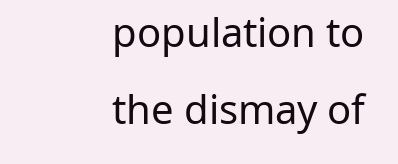population to the dismay of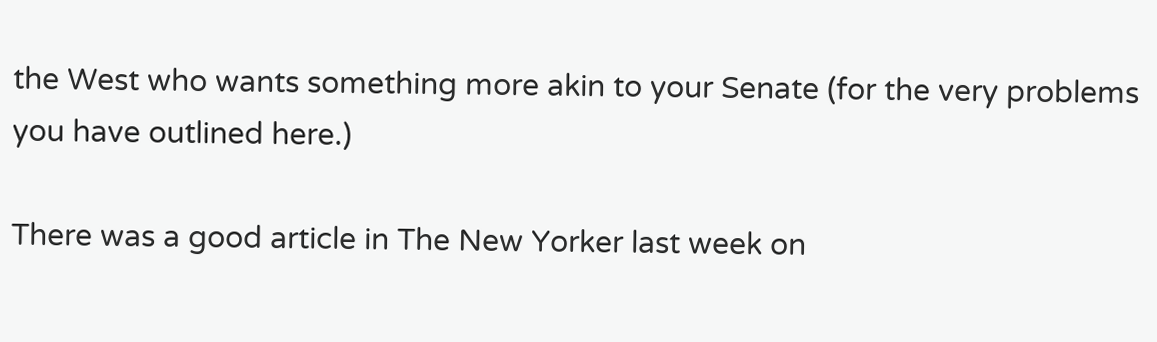the West who wants something more akin to your Senate (for the very problems you have outlined here.)

There was a good article in The New Yorker last week on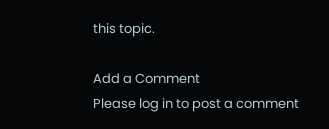this topic.

Add a Comment
Please log in to post a comment